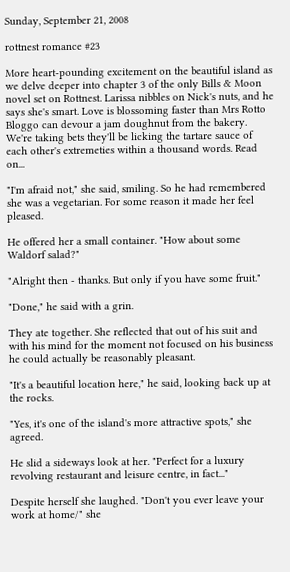Sunday, September 21, 2008

rottnest romance #23

More heart-pounding excitement on the beautiful island as we delve deeper into chapter 3 of the only Bills & Moon novel set on Rottnest. Larissa nibbles on Nick's nuts, and he says she's smart. Love is blossoming faster than Mrs Rotto Bloggo can devour a jam doughnut from the bakery. We're taking bets they'll be licking the tartare sauce of each other's extremeties within a thousand words. Read on...

"I'm afraid not," she said, smiling. So he had remembered she was a vegetarian. For some reason it made her feel pleased.

He offered her a small container. "How about some Waldorf salad?"

"Alright then - thanks. But only if you have some fruit."

"Done," he said with a grin.

They ate together. She reflected that out of his suit and with his mind for the moment not focused on his business he could actually be reasonably pleasant.

"It's a beautiful location here," he said, looking back up at the rocks.

"Yes, it's one of the island's more attractive spots," she agreed.

He slid a sideways look at her. "Perfect for a luxury revolving restaurant and leisure centre, in fact..."

Despite herself she laughed. "Don't you ever leave your work at home/" she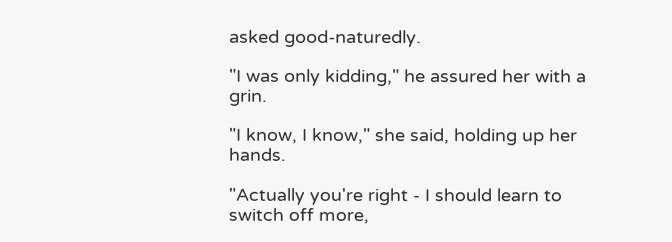asked good-naturedly.

"I was only kidding," he assured her with a grin.

"I know, I know," she said, holding up her hands.

"Actually you're right - I should learn to switch off more,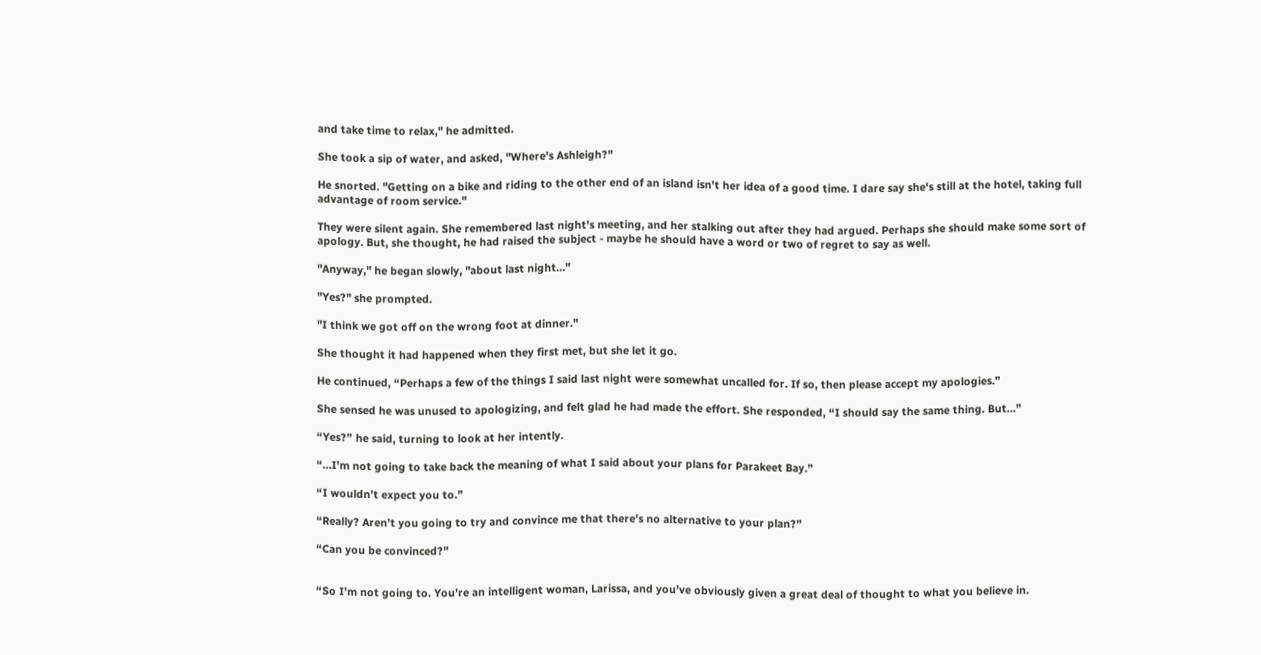and take time to relax," he admitted.

She took a sip of water, and asked, "Where's Ashleigh?"

He snorted. "Getting on a bike and riding to the other end of an island isn't her idea of a good time. I dare say she's still at the hotel, taking full advantage of room service."

They were silent again. She remembered last night's meeting, and her stalking out after they had argued. Perhaps she should make some sort of apology. But, she thought, he had raised the subject - maybe he should have a word or two of regret to say as well.

"Anyway," he began slowly, "about last night..."

"Yes?" she prompted.

"I think we got off on the wrong foot at dinner."

She thought it had happened when they first met, but she let it go.

He continued, “Perhaps a few of the things I said last night were somewhat uncalled for. If so, then please accept my apologies.”

She sensed he was unused to apologizing, and felt glad he had made the effort. She responded, “I should say the same thing. But…”

“Yes?” he said, turning to look at her intently.

“…I’m not going to take back the meaning of what I said about your plans for Parakeet Bay.”

“I wouldn’t expect you to.”

“Really? Aren’t you going to try and convince me that there’s no alternative to your plan?”

“Can you be convinced?”


“So I’m not going to. You’re an intelligent woman, Larissa, and you’ve obviously given a great deal of thought to what you believe in.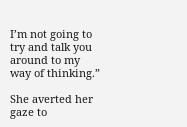I’m not going to try and talk you around to my way of thinking.”

She averted her gaze to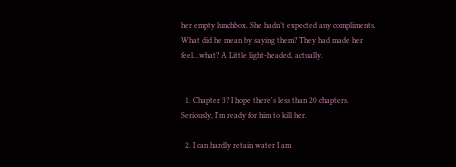her empty lunchbox. She hadn’t expected any compliments. What did he mean by saying them? They had made her feel…what? A Little light-headed, actually.


  1. Chapter 3? I hope there's less than 20 chapters. Seriously, I'm ready for him to kill her.

  2. I can hardly retain water I am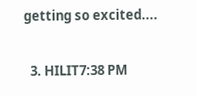getting so excited....

  3. HILIT7:38 PM